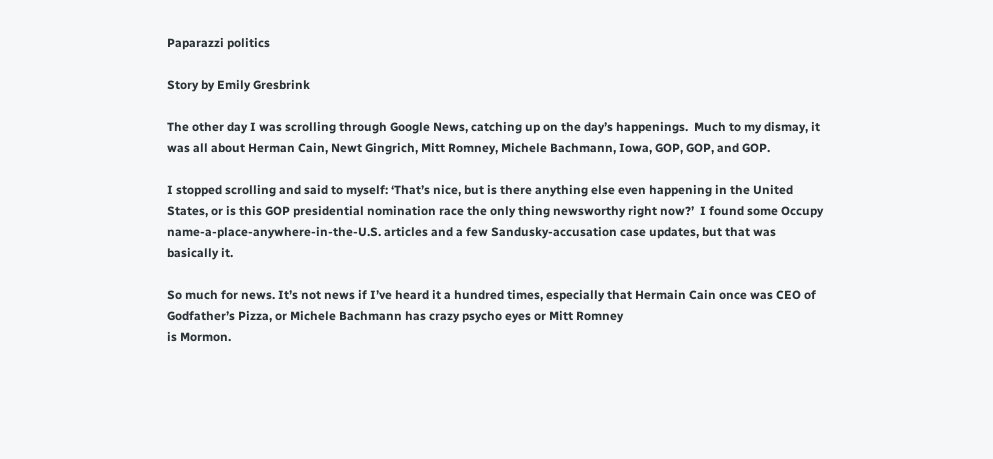Paparazzi politics

Story by Emily Gresbrink

The other day I was scrolling through Google News, catching up on the day’s happenings.  Much to my dismay, it was all about Herman Cain, Newt Gingrich, Mitt Romney, Michele Bachmann, Iowa, GOP, GOP, and GOP.

I stopped scrolling and said to myself: ‘That’s nice, but is there anything else even happening in the United States, or is this GOP presidential nomination race the only thing newsworthy right now?’  I found some Occupy name-a-place-anywhere-in-the-U.S. articles and a few Sandusky-accusation case updates, but that was basically it.

So much for news. It’s not news if I’ve heard it a hundred times, especially that Hermain Cain once was CEO of Godfather’s Pizza, or Michele Bachmann has crazy psycho eyes or Mitt Romney
is Mormon.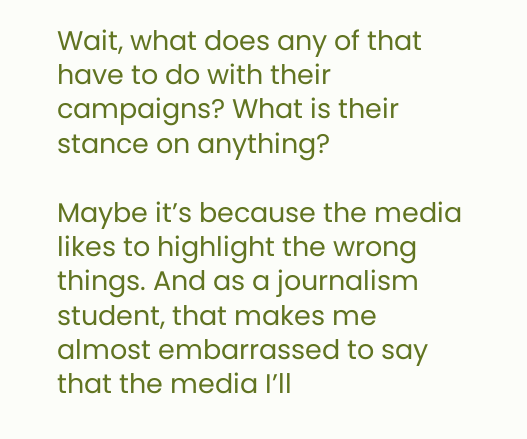Wait, what does any of that have to do with their campaigns? What is their stance on anything?

Maybe it’s because the media likes to highlight the wrong things. And as a journalism student, that makes me almost embarrassed to say that the media I’ll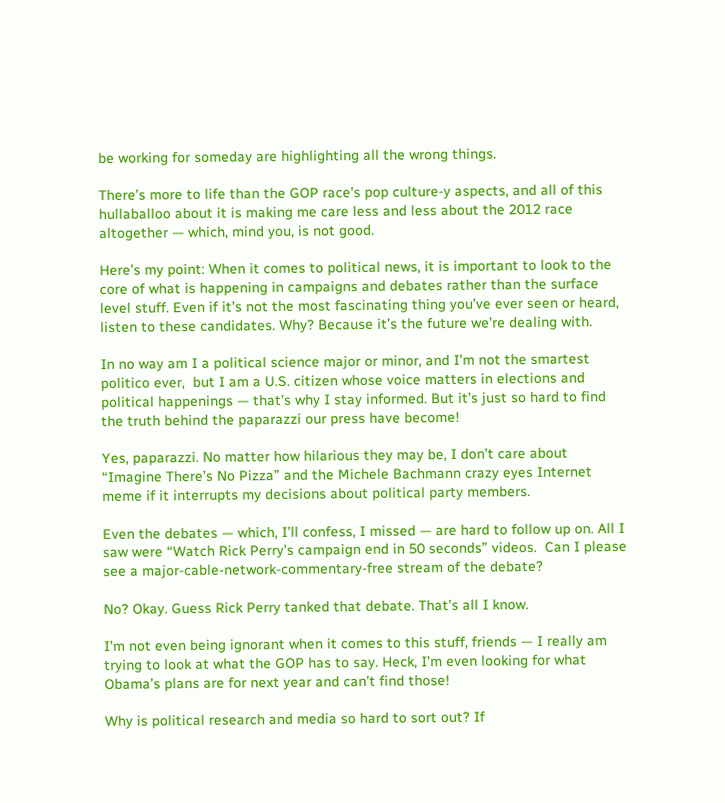be working for someday are highlighting all the wrong things.

There’s more to life than the GOP race’s pop culture-y aspects, and all of this hullaballoo about it is making me care less and less about the 2012 race altogether — which, mind you, is not good.

Here’s my point: When it comes to political news, it is important to look to the core of what is happening in campaigns and debates rather than the surface level stuff. Even if it’s not the most fascinating thing you’ve ever seen or heard, listen to these candidates. Why? Because it’s the future we’re dealing with.

In no way am I a political science major or minor, and I’m not the smartest politico ever,  but I am a U.S. citizen whose voice matters in elections and political happenings — that’s why I stay informed. But it’s just so hard to find the truth behind the paparazzi our press have become!

Yes, paparazzi. No matter how hilarious they may be, I don’t care about “Imagine There’s No Pizza” and the Michele Bachmann crazy eyes Internet meme if it interrupts my decisions about political party members.

Even the debates — which, I’ll confess, I missed — are hard to follow up on. All I saw were “Watch Rick Perry’s campaign end in 50 seconds” videos.  Can I please see a major-cable-network-commentary-free stream of the debate?

No? Okay. Guess Rick Perry tanked that debate. That’s all I know.

I’m not even being ignorant when it comes to this stuff, friends — I really am trying to look at what the GOP has to say. Heck, I’m even looking for what Obama’s plans are for next year and can’t find those!

Why is political research and media so hard to sort out? If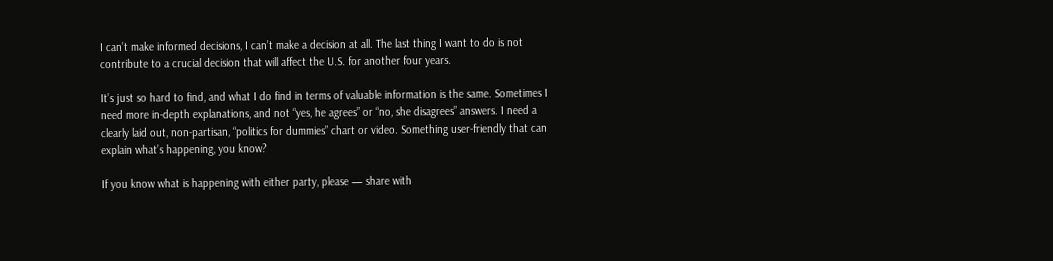I can’t make informed decisions, I can’t make a decision at all. The last thing I want to do is not contribute to a crucial decision that will affect the U.S. for another four years.

It’s just so hard to find, and what I do find in terms of valuable information is the same. Sometimes I need more in-depth explanations, and not “yes, he agrees” or “no, she disagrees” answers. I need a clearly laid out, non-partisan, “politics for dummies” chart or video. Something user-friendly that can explain what’s happening, you know?

If you know what is happening with either party, please — share with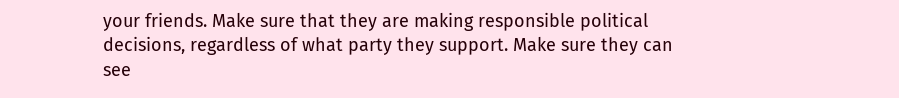your friends. Make sure that they are making responsible political decisions, regardless of what party they support. Make sure they can see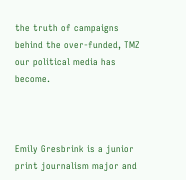the truth of campaigns behind the over-funded, TMZ our political media has become.



Emily Gresbrink is a junior print journalism major and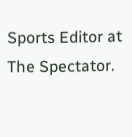Sports Editor at The Spectator.